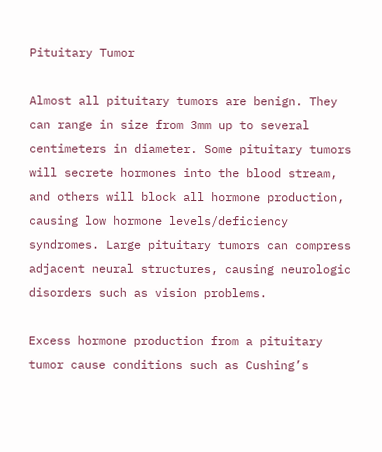Pituitary Tumor

Almost all pituitary tumors are benign. They can range in size from 3mm up to several centimeters in diameter. Some pituitary tumors will secrete hormones into the blood stream, and others will block all hormone production, causing low hormone levels/deficiency syndromes. Large pituitary tumors can compress adjacent neural structures, causing neurologic disorders such as vision problems.

Excess hormone production from a pituitary tumor cause conditions such as Cushing’s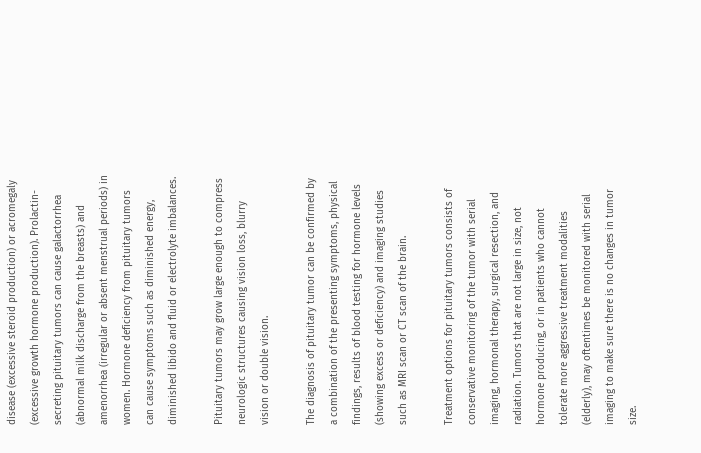disease (excessive steroid production) or acromegaly (excessive growth hormone production). Prolactin-secreting pituitary tumors can cause galactorrhea (abnormal milk discharge from the breasts) and amenorrhea (irregular or absent menstrual periods) in women. Hormone deficiency from pituitary tumors can cause symptoms such as diminished energy, diminished libido and fluid or electrolyte imbalances.

Pituitary tumors may grow large enough to compress neurologic structures causing vision loss, blurry vision or double vision.

The diagnosis of pituitary tumor can be confirmed by a combination of the presenting symptoms, physical findings, results of blood testing for hormone levels (showing excess or deficiency) and imaging studies such as MRI scan or CT scan of the brain.

Treatment options for pituitary tumors consists of conservative monitoring of the tumor with serial imaging, hormonal therapy, surgical resection, and radiation. Tumors that are not large in size, not hormone producing, or in patients who cannot tolerate more aggressive treatment modalities (elderly), may oftentimes be monitored with serial imaging to make sure there is no changes in tumor size.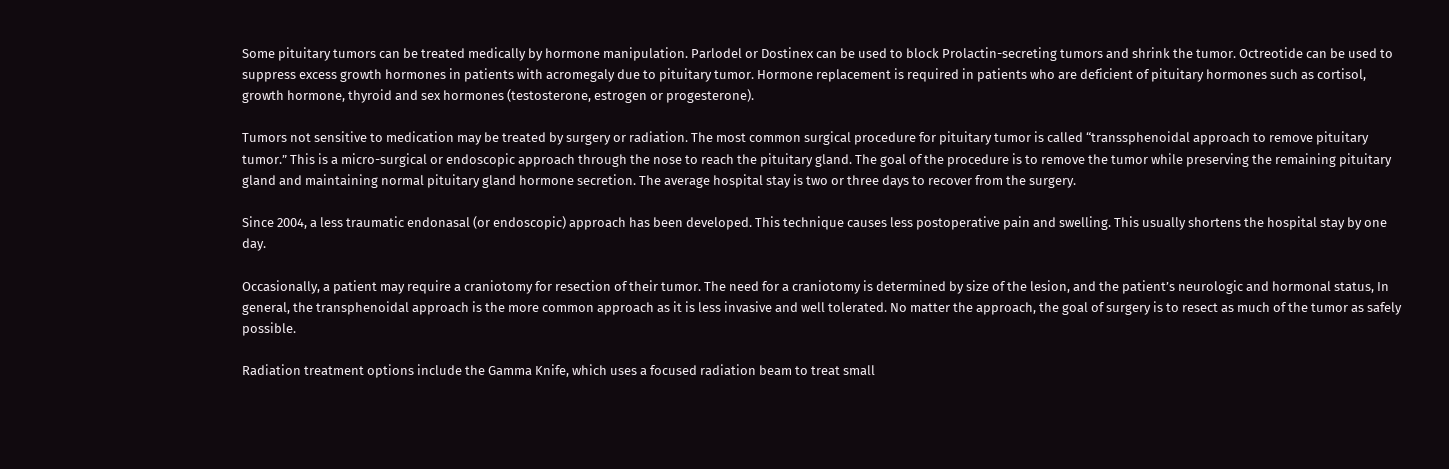Some pituitary tumors can be treated medically by hormone manipulation. Parlodel or Dostinex can be used to block Prolactin-secreting tumors and shrink the tumor. Octreotide can be used to suppress excess growth hormones in patients with acromegaly due to pituitary tumor. Hormone replacement is required in patients who are deficient of pituitary hormones such as cortisol, growth hormone, thyroid and sex hormones (testosterone, estrogen or progesterone).

Tumors not sensitive to medication may be treated by surgery or radiation. The most common surgical procedure for pituitary tumor is called “transsphenoidal approach to remove pituitary tumor.” This is a micro-surgical or endoscopic approach through the nose to reach the pituitary gland. The goal of the procedure is to remove the tumor while preserving the remaining pituitary gland and maintaining normal pituitary gland hormone secretion. The average hospital stay is two or three days to recover from the surgery.

Since 2004, a less traumatic endonasal (or endoscopic) approach has been developed. This technique causes less postoperative pain and swelling. This usually shortens the hospital stay by one day.

Occasionally, a patient may require a craniotomy for resection of their tumor. The need for a craniotomy is determined by size of the lesion, and the patient’s neurologic and hormonal status, In general, the transphenoidal approach is the more common approach as it is less invasive and well tolerated. No matter the approach, the goal of surgery is to resect as much of the tumor as safely possible.

Radiation treatment options include the Gamma Knife, which uses a focused radiation beam to treat small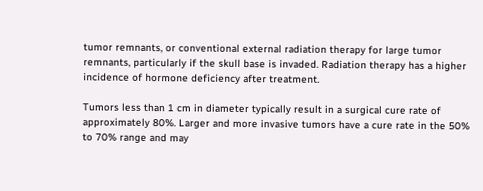tumor remnants, or conventional external radiation therapy for large tumor remnants, particularly if the skull base is invaded. Radiation therapy has a higher incidence of hormone deficiency after treatment.

Tumors less than 1 cm in diameter typically result in a surgical cure rate of approximately 80%. Larger and more invasive tumors have a cure rate in the 50% to 70% range and may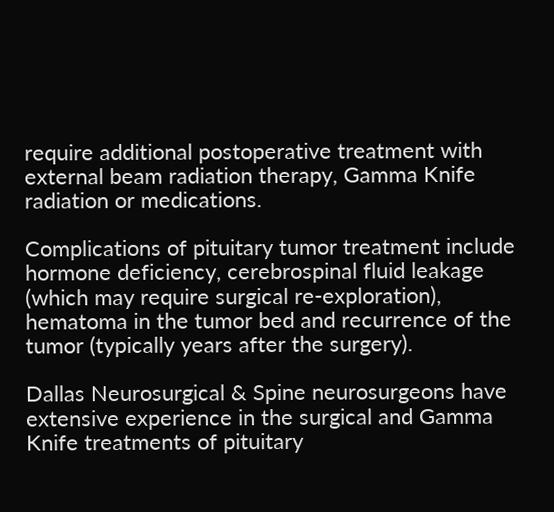require additional postoperative treatment with external beam radiation therapy, Gamma Knife radiation or medications.

Complications of pituitary tumor treatment include hormone deficiency, cerebrospinal fluid leakage (which may require surgical re-exploration), hematoma in the tumor bed and recurrence of the tumor (typically years after the surgery).

Dallas Neurosurgical & Spine neurosurgeons have extensive experience in the surgical and Gamma Knife treatments of pituitary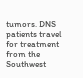tumors. DNS patients travel for treatment from the Southwest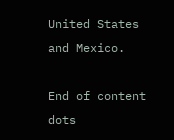United States and Mexico.

End of content dots